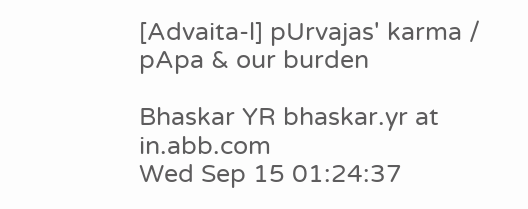[Advaita-l] pUrvajas' karma / pApa & our burden

Bhaskar YR bhaskar.yr at in.abb.com
Wed Sep 15 01:24:37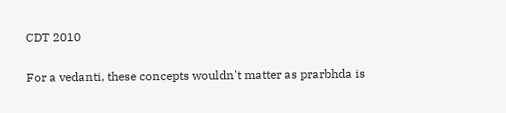CDT 2010

For a vedanti, these concepts wouldn't matter as prarbhda is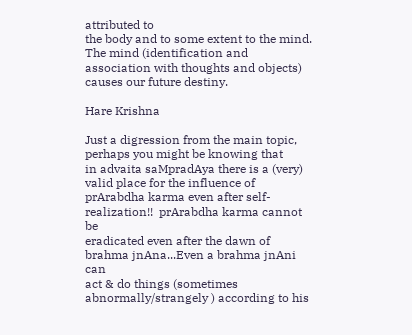attributed to
the body and to some extent to the mind.  The mind (identification and
association with thoughts and objects) causes our future destiny.

Hare Krishna

Just a digression from the main topic, perhaps you might be knowing that
in advaita saMpradAya there is a (very) valid place for the influence of
prArabdha karma even after self-realization!!  prArabdha karma cannot be
eradicated even after the dawn of brahma jnAna...Even a brahma jnAni can
act & do things (sometimes abnormally/strangely ) according to his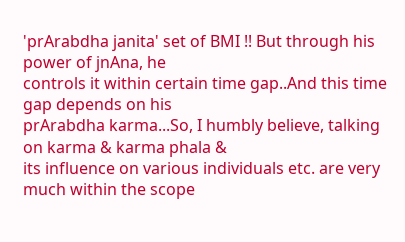'prArabdha janita' set of BMI !! But through his power of jnAna, he
controls it within certain time gap..And this time gap depends on his
prArabdha karma...So, I humbly believe, talking on karma & karma phala &
its influence on various individuals etc. are very much within the scope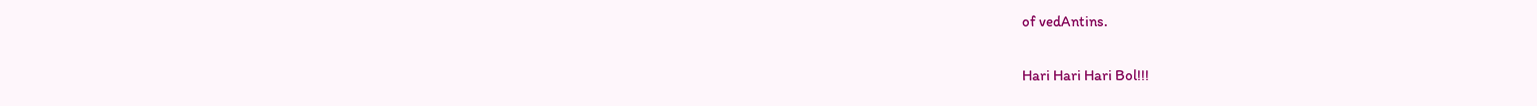of vedAntins.

Hari Hari Hari Bol!!!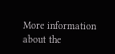More information about the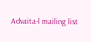Advaita-l mailing list